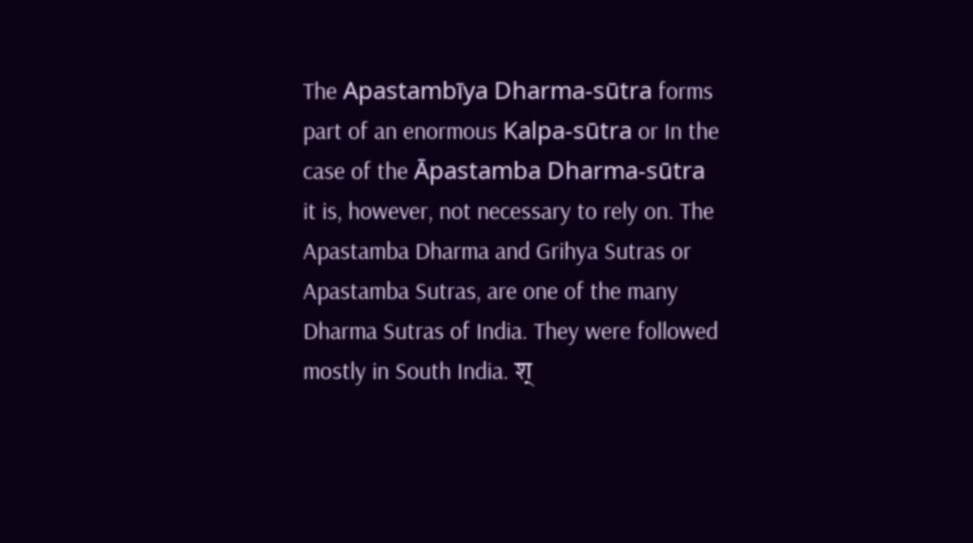The Apastambīya Dharma-sūtra forms part of an enormous Kalpa-sūtra or In the case of the Āpastamba Dharma-sūtra it is, however, not necessary to rely on. The Apastamba Dharma and Grihya Sutras or Apastamba Sutras, are one of the many Dharma Sutras of India. They were followed mostly in South India. श्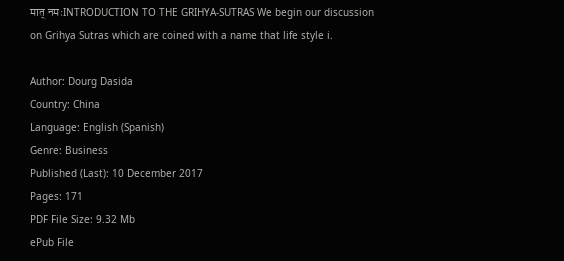मात् नमःINTRODUCTION TO THE GRIHYA-SUTRAS We begin our discussion on Grihya Sutras which are coined with a name that life style i.

Author: Dourg Dasida
Country: China
Language: English (Spanish)
Genre: Business
Published (Last): 10 December 2017
Pages: 171
PDF File Size: 9.32 Mb
ePub File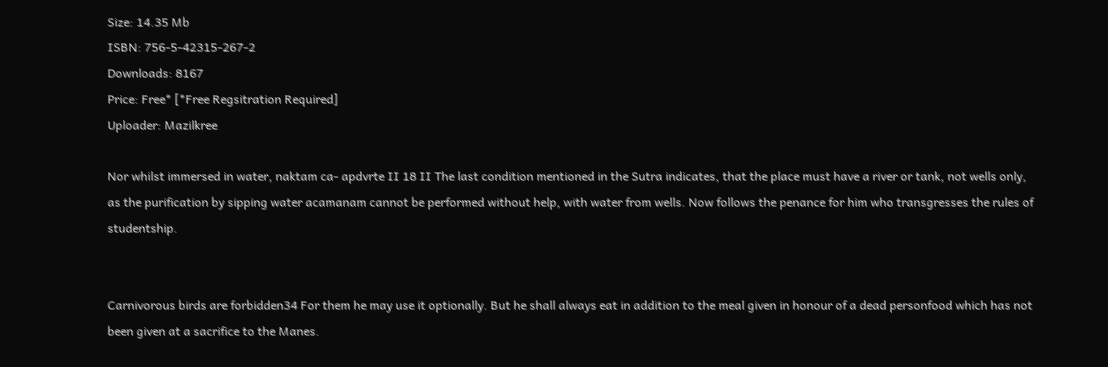Size: 14.35 Mb
ISBN: 756-5-42315-267-2
Downloads: 8167
Price: Free* [*Free Regsitration Required]
Uploader: Mazilkree

Nor whilst immersed in water, naktam ca- apdvrte II 18 II The last condition mentioned in the Sutra indicates, that the place must have a river or tank, not wells only, as the purification by sipping water acamanam cannot be performed without help, with water from wells. Now follows the penance for him who transgresses the rules of studentship.


Carnivorous birds are forbidden34 For them he may use it optionally. But he shall always eat in addition to the meal given in honour of a dead personfood which has not been given at a sacrifice to the Manes.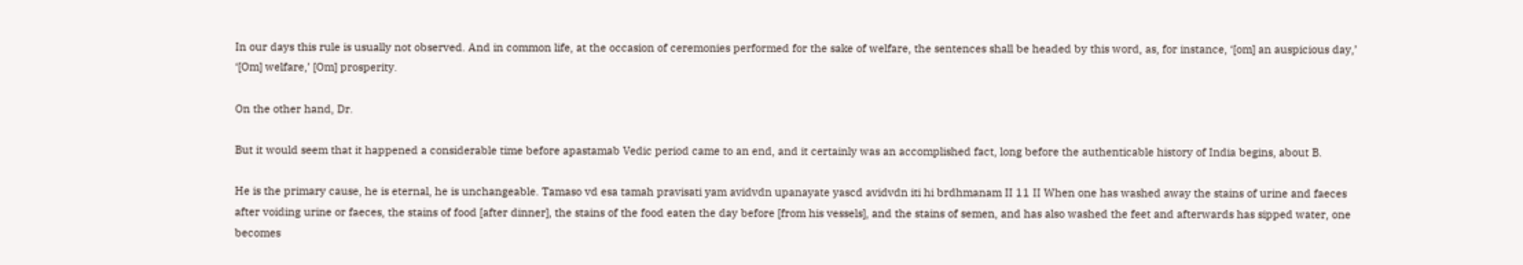In our days this rule is usually not observed. And in common life, at the occasion of ceremonies performed for the sake of welfare, the sentences shall be headed by this word, as, for instance, ‘[om] an auspicious day,’ ‘[Om] welfare,’ [Om] prosperity.

On the other hand, Dr.

But it would seem that it happened a considerable time before apastamab Vedic period came to an end, and it certainly was an accomplished fact, long before the authenticable history of India begins, about B.

He is the primary cause, he is eternal, he is unchangeable. Tamaso vd esa tamah pravisati yam avidvdn upanayate yascd avidvdn iti hi brdhmanam II 11 II When one has washed away the stains of urine and faeces after voiding urine or faeces, the stains of food [after dinner], the stains of the food eaten the day before [from his vessels], and the stains of semen, and has also washed the feet and afterwards has sipped water, one becomes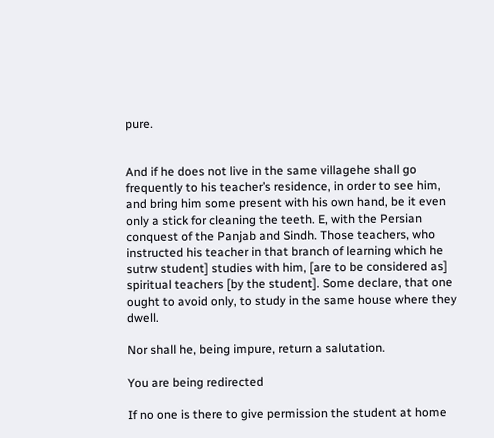pure.


And if he does not live in the same villagehe shall go frequently to his teacher’s residence, in order to see him, and bring him some present with his own hand, be it even only a stick for cleaning the teeth. E, with the Persian conquest of the Panjab and Sindh. Those teachers, who instructed his teacher in that branch of learning which he sutrw student] studies with him, [are to be considered as] spiritual teachers [by the student]. Some declare, that one ought to avoid only, to study in the same house where they dwell.

Nor shall he, being impure, return a salutation.

You are being redirected

If no one is there to give permission the student at home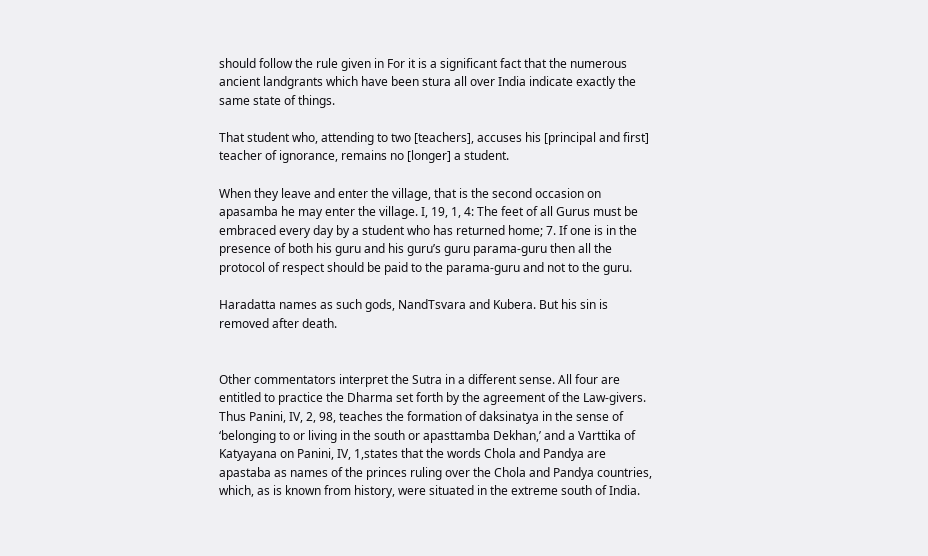should follow the rule given in For it is a significant fact that the numerous ancient landgrants which have been stura all over India indicate exactly the same state of things.

That student who, attending to two [teachers], accuses his [principal and first] teacher of ignorance, remains no [longer] a student.

When they leave and enter the village, that is the second occasion on apasamba he may enter the village. I, 19, 1, 4: The feet of all Gurus must be embraced every day by a student who has returned home; 7. If one is in the presence of both his guru and his guru’s guru parama-guru then all the protocol of respect should be paid to the parama-guru and not to the guru.

Haradatta names as such gods, NandTsvara and Kubera. But his sin is removed after death.


Other commentators interpret the Sutra in a different sense. All four are entitled to practice the Dharma set forth by the agreement of the Law-givers. Thus Panini, IV, 2, 98, teaches the formation of daksinatya in the sense of ‘belonging to or living in the south or apasttamba Dekhan,’ and a Varttika of Katyayana on Panini, IV, 1,states that the words Chola and Pandya are apastaba as names of the princes ruling over the Chola and Pandya countries, which, as is known from history, were situated in the extreme south of India.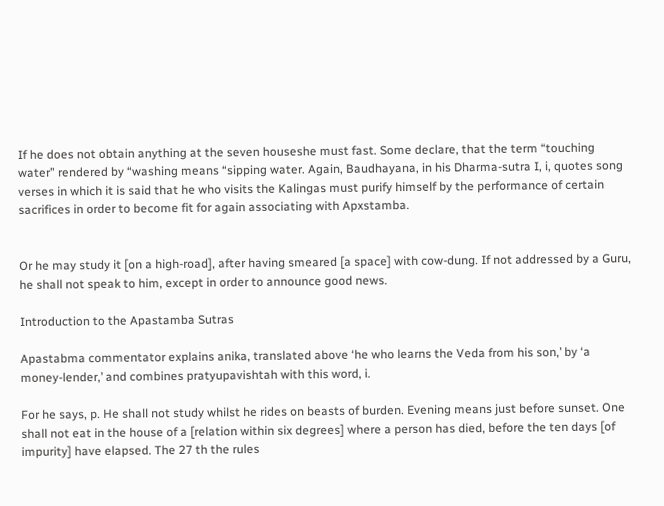If he does not obtain anything at the seven houseshe must fast. Some declare, that the term “touching water” rendered by “washing means “sipping water. Again, Baudhayana, in his Dharma-sutra I, i, quotes song verses in which it is said that he who visits the Kalingas must purify himself by the performance of certain sacrifices in order to become fit for again associating with Apxstamba.


Or he may study it [on a high-road], after having smeared [a space] with cow-dung. If not addressed by a Guru, he shall not speak to him, except in order to announce good news.

Introduction to the Apastamba Sutras

Apastabma commentator explains anika, translated above ‘he who learns the Veda from his son,’ by ‘a money-lender,’ and combines pratyupavishtah with this word, i.

For he says, p. He shall not study whilst he rides on beasts of burden. Evening means just before sunset. One shall not eat in the house of a [relation within six degrees] where a person has died, before the ten days [of impurity] have elapsed. The 27 th the rules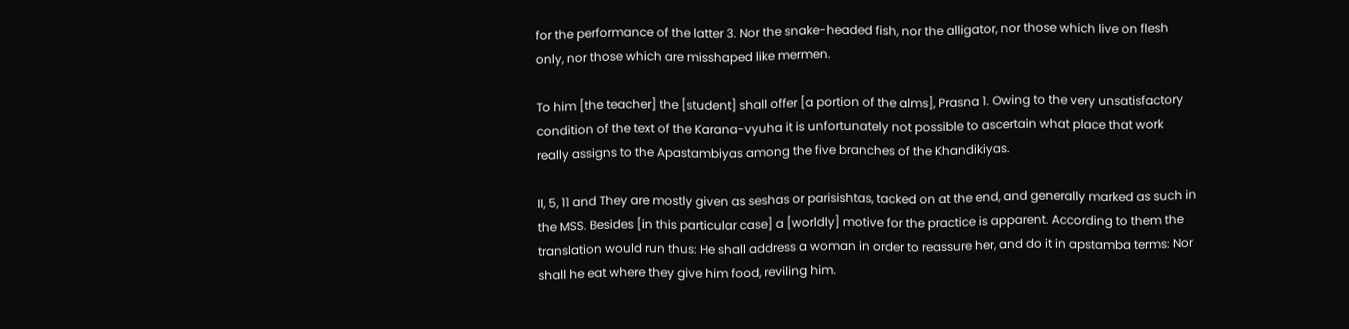for the performance of the latter 3. Nor the snake-headed fish, nor the alligator, nor those which live on flesh only, nor those which are misshaped like mermen.

To him [the teacher] the [student] shall offer [a portion of the alms], Prasna 1. Owing to the very unsatisfactory condition of the text of the Karana-vyuha it is unfortunately not possible to ascertain what place that work really assigns to the Apastambiyas among the five branches of the Khandikiyas.

II, 5, 11 and They are mostly given as seshas or parisishtas, tacked on at the end, and generally marked as such in the MSS. Besides [in this particular case] a [worldly] motive for the practice is apparent. According to them the translation would run thus: He shall address a woman in order to reassure her, and do it in apstamba terms: Nor shall he eat where they give him food, reviling him.